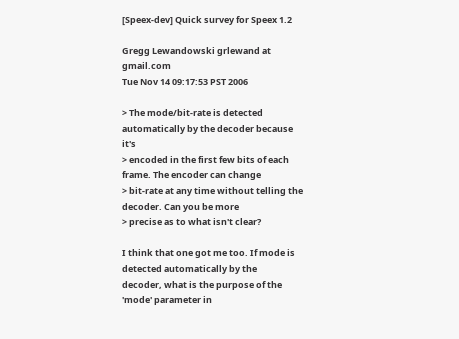[Speex-dev] Quick survey for Speex 1.2

Gregg Lewandowski grlewand at gmail.com
Tue Nov 14 09:17:53 PST 2006

> The mode/bit-rate is detected automatically by the decoder because it's
> encoded in the first few bits of each frame. The encoder can change
> bit-rate at any time without telling the decoder. Can you be more
> precise as to what isn't clear?

I think that one got me too. If mode is detected automatically by the
decoder, what is the purpose of the 'mode' parameter in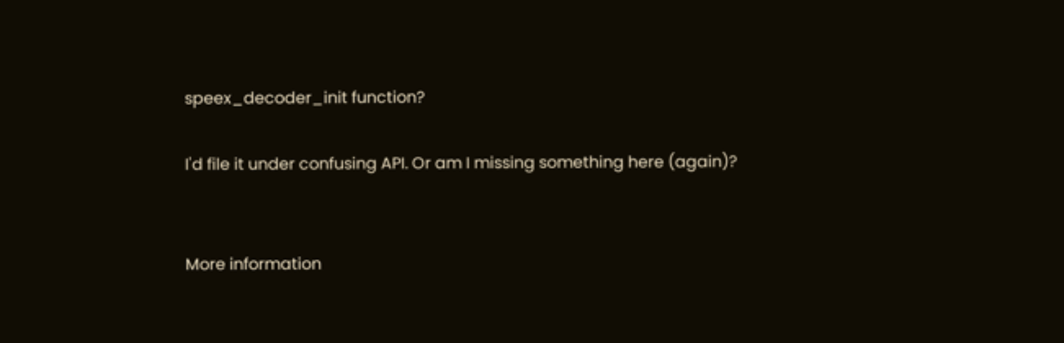speex_decoder_init function?

I'd file it under confusing API. Or am I missing something here (again)?


More information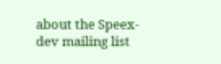about the Speex-dev mailing list